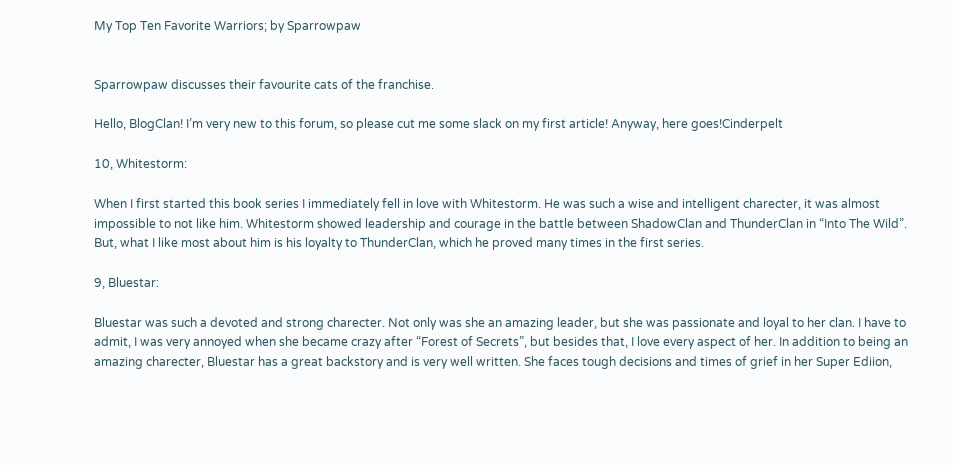My Top Ten Favorite Warriors; by Sparrowpaw


Sparrowpaw discusses their favourite cats of the franchise.

Hello, BlogClan! I’m very new to this forum, so please cut me some slack on my first article! Anyway, here goes!Cinderpelt

10, Whitestorm:

When I first started this book series I immediately fell in love with Whitestorm. He was such a wise and intelligent charecter, it was almost impossible to not like him. Whitestorm showed leadership and courage in the battle between ShadowClan and ThunderClan in “Into The Wild”. But, what I like most about him is his loyalty to ThunderClan, which he proved many times in the first series.

9, Bluestar:

Bluestar was such a devoted and strong charecter. Not only was she an amazing leader, but she was passionate and loyal to her clan. I have to admit, I was very annoyed when she became crazy after “Forest of Secrets”, but besides that, I love every aspect of her. In addition to being an amazing charecter, Bluestar has a great backstory and is very well written. She faces tough decisions and times of grief in her Super Ediion,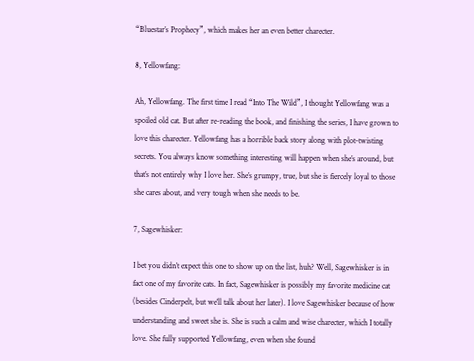“Bluestar’s Prophecy”, which makes her an even better charecter.

8, Yellowfang:

Ah, Yellowfang. The first time I read “Into The Wild”, I thought Yellowfang was a spoiled old cat. But after re-reading the book, and finishing the series, I have grown to love this charecter. Yellowfang has a horrible back story along with plot-twisting secrets. You always know something interesting will happen when she’s around, but that’s not entirely why I love her. She’s grumpy, true, but she is fiercely loyal to those she cares about, and very tough when she needs to be.

7, Sagewhisker:

I bet you didn’t expect this one to show up on the list, huh? Well, Sagewhisker is in fact one of my favorite cats. In fact, Sagewhisker is possibly my favorite medicine cat (besides Cinderpelt, but we’ll talk about her later). I love Sagewhisker because of how understanding and sweet she is. She is such a calm and wise charecter, which I totally love. She fully supported Yellowfang, even when she found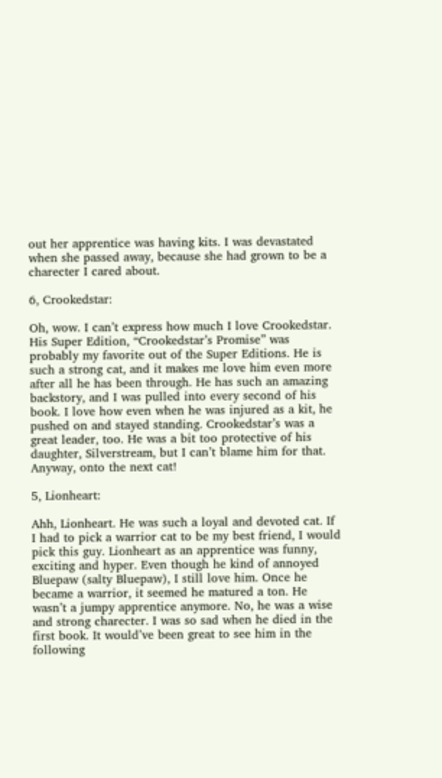out her apprentice was having kits. I was devastated when she passed away, because she had grown to be a charecter I cared about.

6, Crookedstar:

Oh, wow. I can’t express how much I love Crookedstar. His Super Edition, “Crookedstar’s Promise” was probably my favorite out of the Super Editions. He is such a strong cat, and it makes me love him even more after all he has been through. He has such an amazing backstory, and I was pulled into every second of his book. I love how even when he was injured as a kit, he pushed on and stayed standing. Crookedstar’s was a great leader, too. He was a bit too protective of his daughter, Silverstream, but I can’t blame him for that. Anyway, onto the next cat!

5, Lionheart:

Ahh, Lionheart. He was such a loyal and devoted cat. If I had to pick a warrior cat to be my best friend, I would pick this guy. Lionheart as an apprentice was funny, exciting and hyper. Even though he kind of annoyed Bluepaw (salty Bluepaw), I still love him. Once he became a warrior, it seemed he matured a ton. He wasn’t a jumpy apprentice anymore. No, he was a wise and strong charecter. I was so sad when he died in the first book. It would’ve been great to see him in the following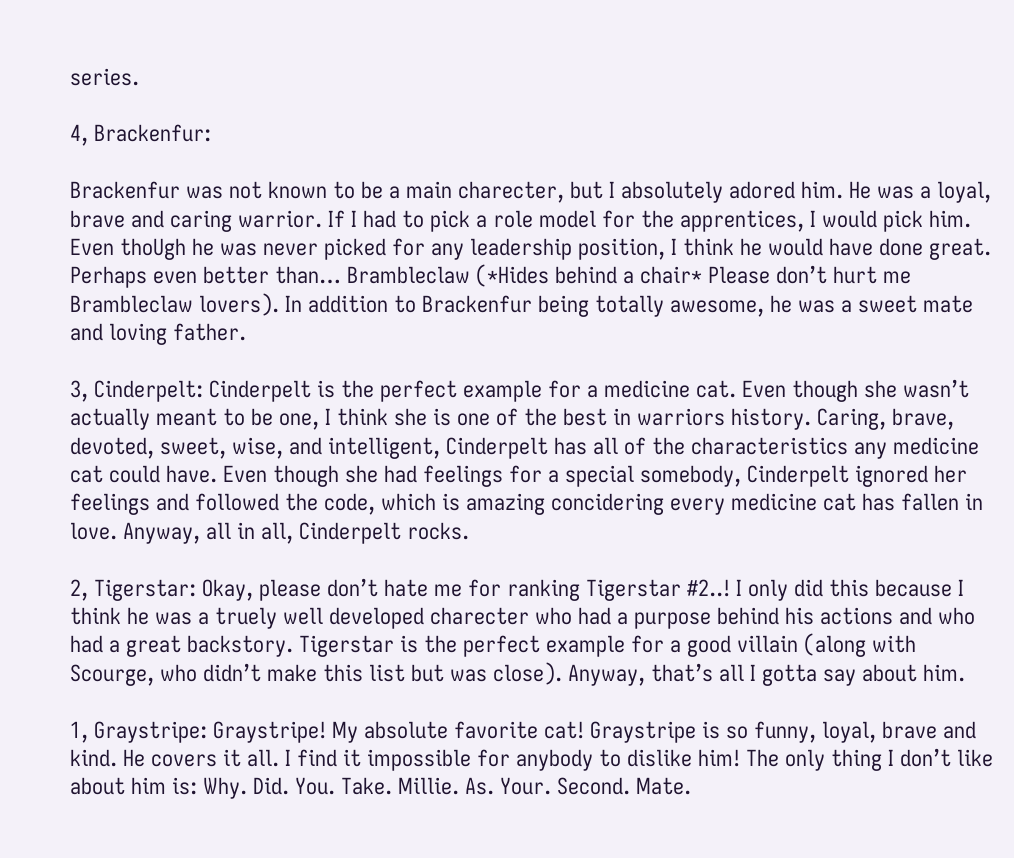series.

4, Brackenfur:

Brackenfur was not known to be a main charecter, but I absolutely adored him. He was a loyal, brave and caring warrior. If I had to pick a role model for the apprentices, I would pick him. Even thoUgh he was never picked for any leadership position, I think he would have done great. Perhaps even better than… Brambleclaw (*Hides behind a chair* Please don’t hurt me Brambleclaw lovers). In addition to Brackenfur being totally awesome, he was a sweet mate and loving father.

3, Cinderpelt: Cinderpelt is the perfect example for a medicine cat. Even though she wasn’t actually meant to be one, I think she is one of the best in warriors history. Caring, brave, devoted, sweet, wise, and intelligent, Cinderpelt has all of the characteristics any medicine cat could have. Even though she had feelings for a special somebody, Cinderpelt ignored her feelings and followed the code, which is amazing concidering every medicine cat has fallen in love. Anyway, all in all, Cinderpelt rocks.

2, Tigerstar: Okay, please don’t hate me for ranking Tigerstar #2..! I only did this because I think he was a truely well developed charecter who had a purpose behind his actions and who had a great backstory. Tigerstar is the perfect example for a good villain (along with Scourge, who didn’t make this list but was close). Anyway, that’s all I gotta say about him.

1, Graystripe: Graystripe! My absolute favorite cat! Graystripe is so funny, loyal, brave and kind. He covers it all. I find it impossible for anybody to dislike him! The only thing I don’t like about him is: Why. Did. You. Take. Millie. As. Your. Second. Mate.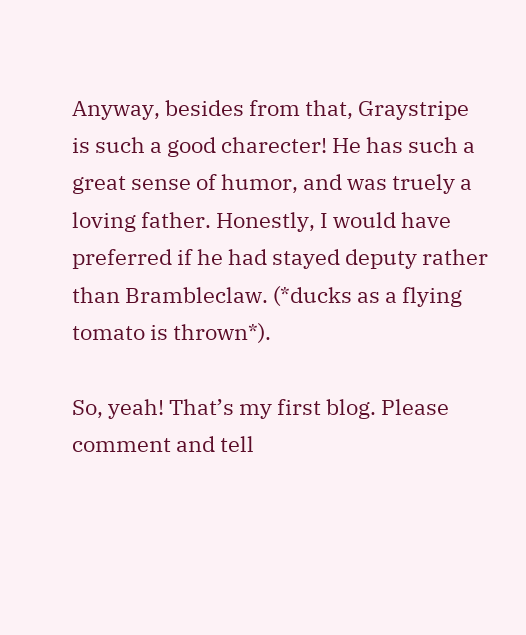Anyway, besides from that, Graystripe is such a good charecter! He has such a great sense of humor, and was truely a loving father. Honestly, I would have preferred if he had stayed deputy rather than Brambleclaw. (*ducks as a flying tomato is thrown*).

So, yeah! That’s my first blog. Please comment and tell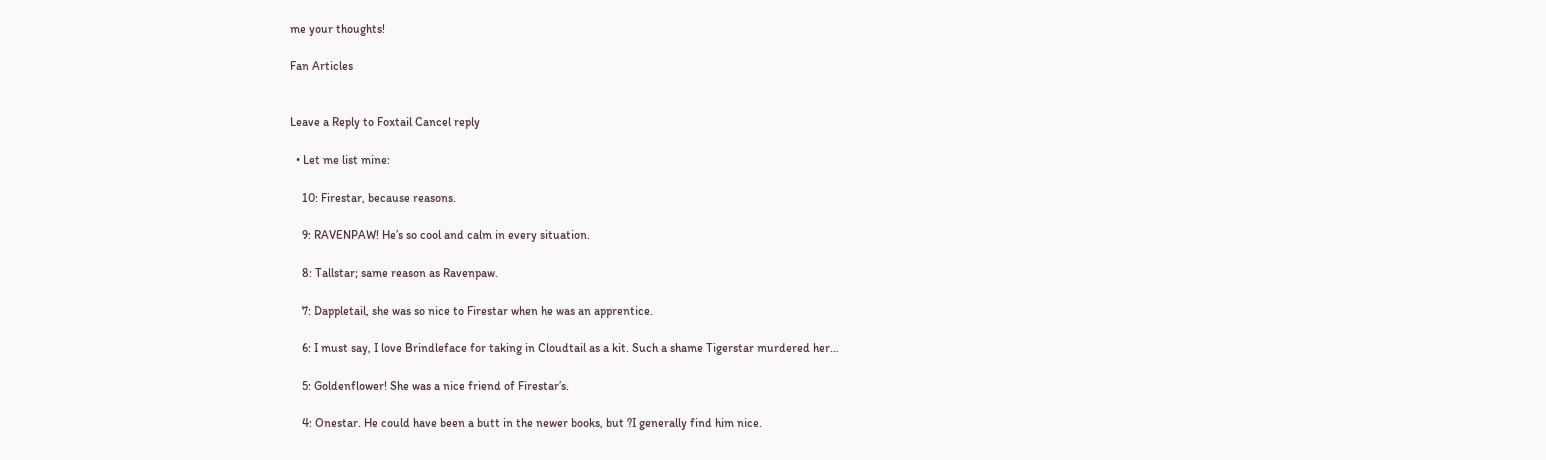me your thoughts!

Fan Articles


Leave a Reply to Foxtail Cancel reply

  • Let me list mine:

    10: Firestar, because reasons.

    9: RAVENPAW! He’s so cool and calm in every situation.

    8: Tallstar; same reason as Ravenpaw.

    7: Dappletail, she was so nice to Firestar when he was an apprentice.

    6: I must say, I love Brindleface for taking in Cloudtail as a kit. Such a shame Tigerstar murdered her…

    5: Goldenflower! She was a nice friend of Firestar’s.

    4: Onestar. He could have been a butt in the newer books, but ?I generally find him nice.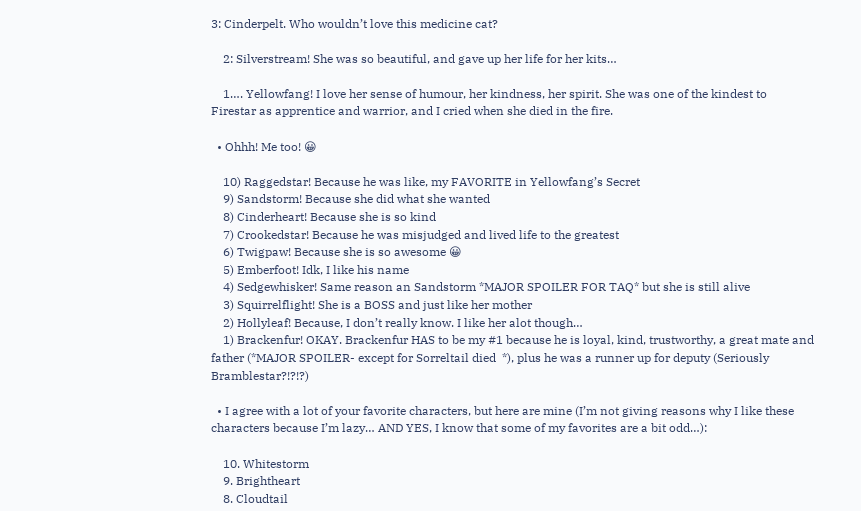3: Cinderpelt. Who wouldn’t love this medicine cat?

    2: Silverstream! She was so beautiful, and gave up her life for her kits…

    1…. Yellowfang! I love her sense of humour, her kindness, her spirit. She was one of the kindest to Firestar as apprentice and warrior, and I cried when she died in the fire.

  • Ohhh! Me too! 😀

    10) Raggedstar! Because he was like, my FAVORITE in Yellowfang’s Secret
    9) Sandstorm! Because she did what she wanted
    8) Cinderheart! Because she is so kind
    7) Crookedstar! Because he was misjudged and lived life to the greatest
    6) Twigpaw! Because she is so awesome 😀
    5) Emberfoot! Idk, I like his name
    4) Sedgewhisker! Same reason an Sandstorm *MAJOR SPOILER FOR TAQ* but she is still alive
    3) Squirrelflight! She is a BOSS and just like her mother
    2) Hollyleaf! Because, I don’t really know. I like her alot though…
    1) Brackenfur! OKAY. Brackenfur HAS to be my #1 because he is loyal, kind, trustworthy, a great mate and father (*MAJOR SPOILER- except for Sorreltail died  *), plus he was a runner up for deputy (Seriously Bramblestar?!?!?)

  • I agree with a lot of your favorite characters, but here are mine (I’m not giving reasons why I like these characters because I’m lazy… AND YES, I know that some of my favorites are a bit odd…):

    10. Whitestorm
    9. Brightheart
    8. Cloudtail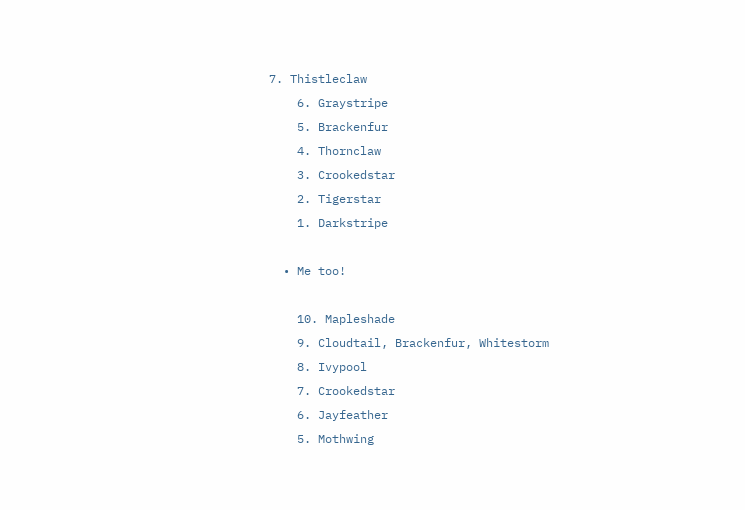7. Thistleclaw
    6. Graystripe
    5. Brackenfur
    4. Thornclaw
    3. Crookedstar
    2. Tigerstar
    1. Darkstripe

  • Me too!

    10. Mapleshade
    9. Cloudtail, Brackenfur, Whitestorm
    8. Ivypool
    7. Crookedstar
    6. Jayfeather
    5. Mothwing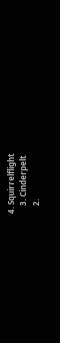4. Squirrelflight
    3. Cinderpelt
    2.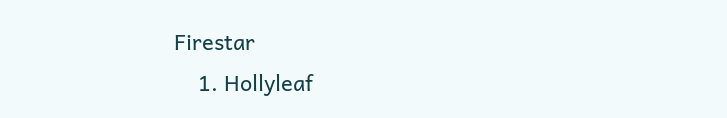Firestar
    1. Hollyleaf